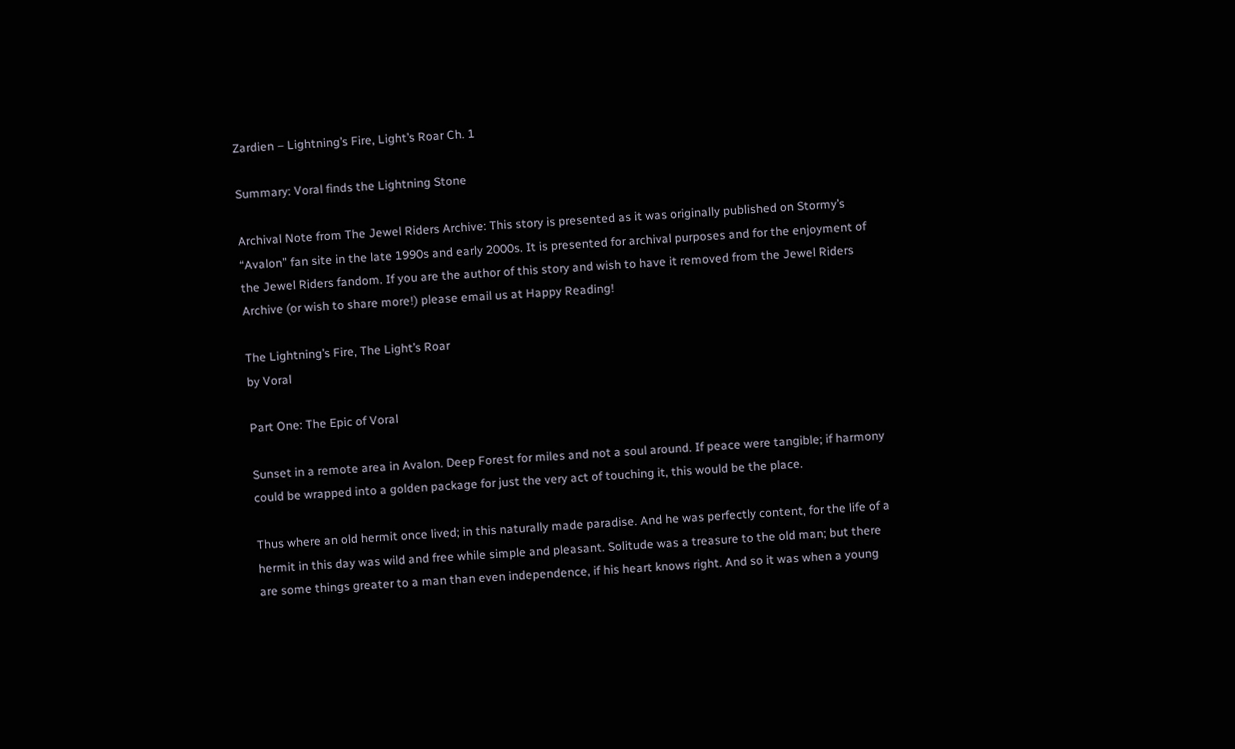Zardien – Lightning’s Fire, Light’s Roar Ch. 1

Summary: Voral finds the Lightning Stone

Archival Note from The Jewel Riders Archive: This story is presented as it was originally published on Stormy’s “Avalon” fan site in the late 1990s and early 2000s. It is presented for archival purposes and for the enjoyment of the Jewel Riders fandom. If you are the author of this story and wish to have it removed from the Jewel Riders Archive (or wish to share more!) please email us at Happy Reading!

The Lightning’s Fire, The Light’s Roar
by Voral

Part One: The Epic of Voral

Sunset in a remote area in Avalon. Deep Forest for miles and not a soul around. If peace were tangible; if harmony could be wrapped into a golden package for just the very act of touching it, this would be the place.

Thus where an old hermit once lived; in this naturally made paradise. And he was perfectly content, for the life of a hermit in this day was wild and free while simple and pleasant. Solitude was a treasure to the old man; but there are some things greater to a man than even independence, if his heart knows right. And so it was when a young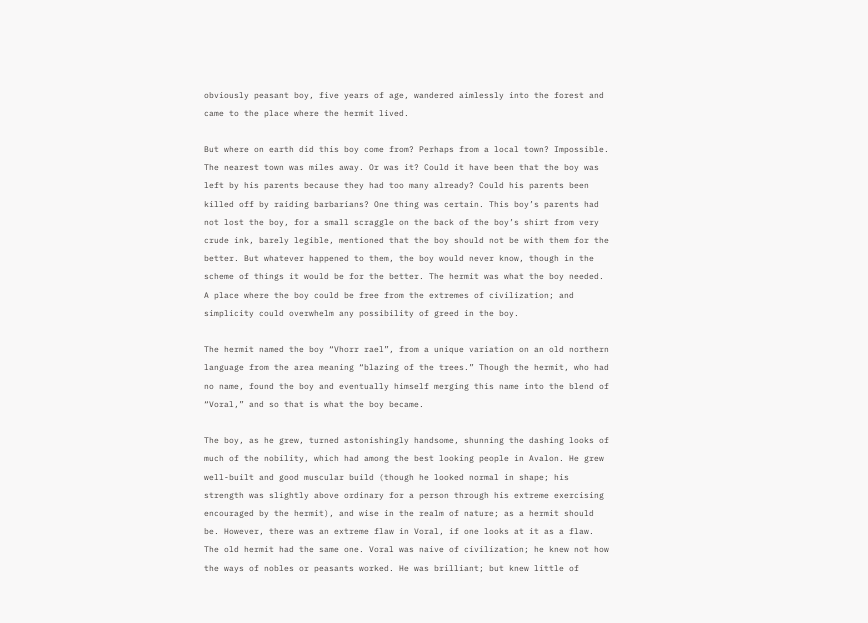obviously peasant boy, five years of age, wandered aimlessly into the forest and came to the place where the hermit lived.

But where on earth did this boy come from? Perhaps from a local town? Impossible. The nearest town was miles away. Or was it? Could it have been that the boy was left by his parents because they had too many already? Could his parents been killed off by raiding barbarians? One thing was certain. This boy’s parents had not lost the boy, for a small scraggle on the back of the boy’s shirt from very crude ink, barely legible, mentioned that the boy should not be with them for the better. But whatever happened to them, the boy would never know, though in the scheme of things it would be for the better. The hermit was what the boy needed. A place where the boy could be free from the extremes of civilization; and simplicity could overwhelm any possibility of greed in the boy.

The hermit named the boy “Vhorr rael”, from a unique variation on an old northern language from the area meaning “blazing of the trees.” Though the hermit, who had no name, found the boy and eventually himself merging this name into the blend of “Voral,” and so that is what the boy became.

The boy, as he grew, turned astonishingly handsome, shunning the dashing looks of much of the nobility, which had among the best looking people in Avalon. He grew well-built and good muscular build (though he looked normal in shape; his strength was slightly above ordinary for a person through his extreme exercising encouraged by the hermit), and wise in the realm of nature; as a hermit should be. However, there was an extreme flaw in Voral, if one looks at it as a flaw. The old hermit had the same one. Voral was naive of civilization; he knew not how the ways of nobles or peasants worked. He was brilliant; but knew little of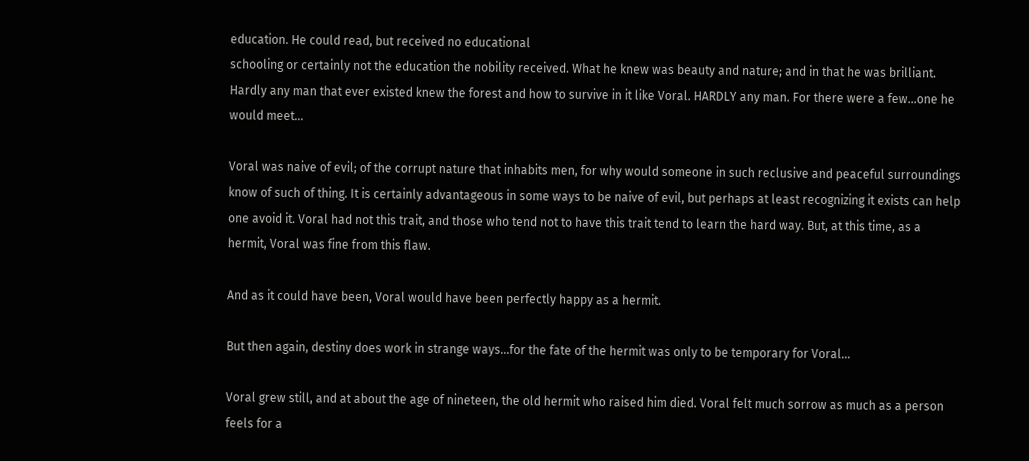education. He could read, but received no educational
schooling or certainly not the education the nobility received. What he knew was beauty and nature; and in that he was brilliant. Hardly any man that ever existed knew the forest and how to survive in it like Voral. HARDLY any man. For there were a few…one he would meet…

Voral was naive of evil; of the corrupt nature that inhabits men, for why would someone in such reclusive and peaceful surroundings know of such of thing. It is certainly advantageous in some ways to be naive of evil, but perhaps at least recognizing it exists can help one avoid it. Voral had not this trait, and those who tend not to have this trait tend to learn the hard way. But, at this time, as a hermit, Voral was fine from this flaw.

And as it could have been, Voral would have been perfectly happy as a hermit.

But then again, destiny does work in strange ways…for the fate of the hermit was only to be temporary for Voral…

Voral grew still, and at about the age of nineteen, the old hermit who raised him died. Voral felt much sorrow as much as a person feels for a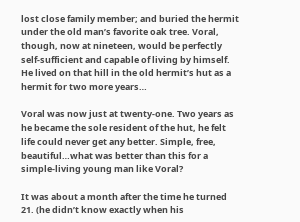lost close family member; and buried the hermit under the old man’s favorite oak tree. Voral, though, now at nineteen, would be perfectly self-sufficient and capable of living by himself. He lived on that hill in the old hermit’s hut as a hermit for two more years…

Voral was now just at twenty-one. Two years as he became the sole resident of the hut, he felt life could never get any better. Simple, free, beautiful…what was better than this for a simple-living young man like Voral?

It was about a month after the time he turned 21. (he didn’t know exactly when his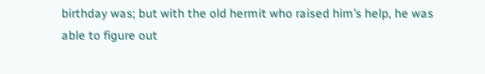birthday was; but with the old hermit who raised him’s help, he was able to figure out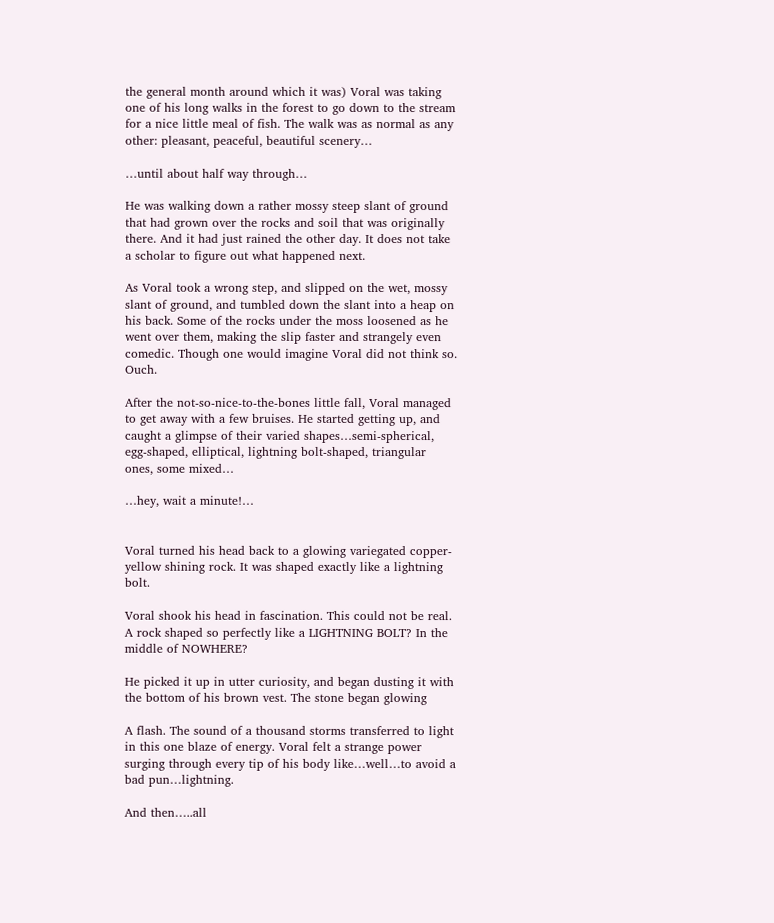the general month around which it was) Voral was taking one of his long walks in the forest to go down to the stream for a nice little meal of fish. The walk was as normal as any other: pleasant, peaceful, beautiful scenery…

…until about half way through…

He was walking down a rather mossy steep slant of ground that had grown over the rocks and soil that was originally there. And it had just rained the other day. It does not take a scholar to figure out what happened next.

As Voral took a wrong step, and slipped on the wet, mossy slant of ground, and tumbled down the slant into a heap on his back. Some of the rocks under the moss loosened as he went over them, making the slip faster and strangely even comedic. Though one would imagine Voral did not think so. Ouch.

After the not-so-nice-to-the-bones little fall, Voral managed to get away with a few bruises. He started getting up, and caught a glimpse of their varied shapes…semi-spherical, egg-shaped, elliptical, lightning bolt-shaped, triangular ones, some mixed…

…hey, wait a minute!…


Voral turned his head back to a glowing variegated copper-yellow shining rock. It was shaped exactly like a lightning bolt.

Voral shook his head in fascination. This could not be real. A rock shaped so perfectly like a LIGHTNING BOLT? In the middle of NOWHERE?

He picked it up in utter curiosity, and began dusting it with the bottom of his brown vest. The stone began glowing

A flash. The sound of a thousand storms transferred to light in this one blaze of energy. Voral felt a strange power surging through every tip of his body like…well…to avoid a bad pun…lightning.

And then…..all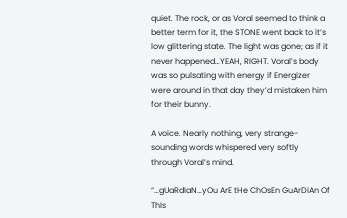quiet. The rock, or as Voral seemed to think a better term for it, the STONE went back to it’s low glittering state. The light was gone; as if it never happened…YEAH, RIGHT. Voral’s body was so pulsating with energy if Energizer were around in that day they’d mistaken him for their bunny.

A voice. Nearly nothing, very strange-sounding words whispered very softly through Voral’s mind.

“…gUaRdIaN…yOu ArE tHe ChOsEn GuArDiAn Of ThIs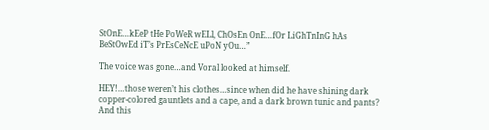StOnE…kEeP tHe PoWeR wELl, ChOsEn OnE…fOr LiGhTnInG hAs BeStOwEd iT’s PrEsCeNcE uPoN yOu…”

The voice was gone…and Voral looked at himself.

HEY!…those weren’t his clothes…since when did he have shining dark copper-colored gauntlets and a cape, and a dark brown tunic and pants? And this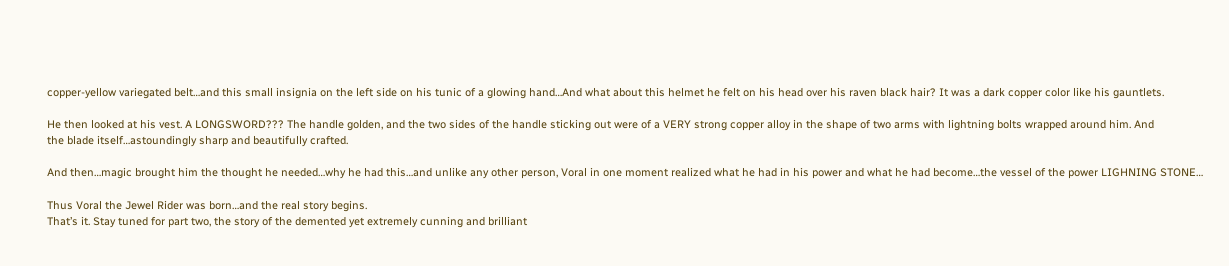copper-yellow variegated belt…and this small insignia on the left side on his tunic of a glowing hand…And what about this helmet he felt on his head over his raven black hair? It was a dark copper color like his gauntlets.

He then looked at his vest. A LONGSWORD??? The handle golden, and the two sides of the handle sticking out were of a VERY strong copper alloy in the shape of two arms with lightning bolts wrapped around him. And
the blade itself…astoundingly sharp and beautifully crafted.

And then…magic brought him the thought he needed…why he had this…and unlike any other person, Voral in one moment realized what he had in his power and what he had become…the vessel of the power LIGHNING STONE…

Thus Voral the Jewel Rider was born…and the real story begins.
That’s it. Stay tuned for part two, the story of the demented yet extremely cunning and brilliant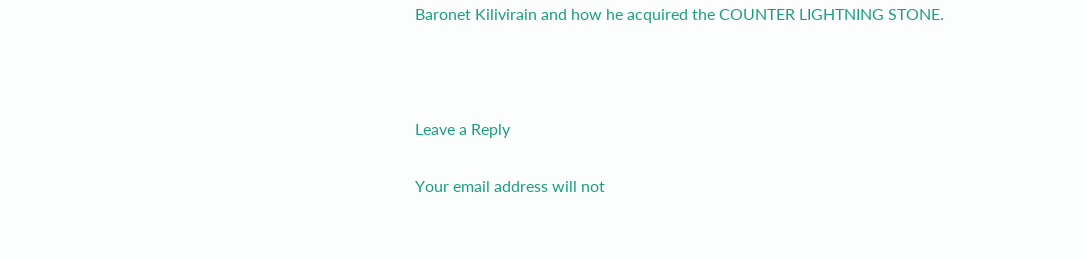Baronet Kilivirain and how he acquired the COUNTER LIGHTNING STONE.



Leave a Reply

Your email address will not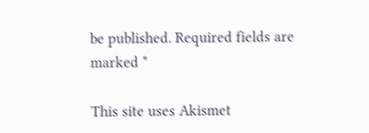be published. Required fields are marked *

This site uses Akismet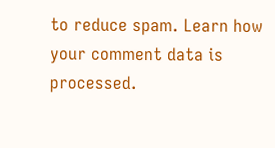to reduce spam. Learn how your comment data is processed.